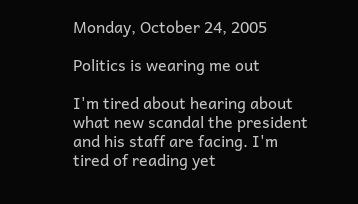Monday, October 24, 2005

Politics is wearing me out

I'm tired about hearing about what new scandal the president and his staff are facing. I'm tired of reading yet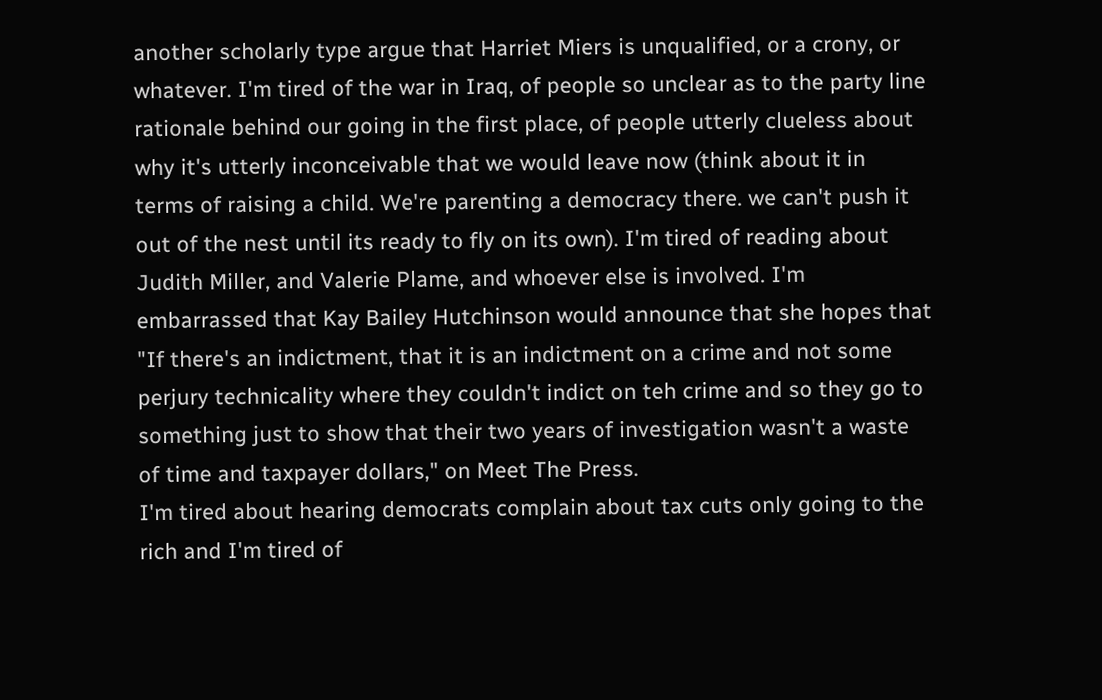another scholarly type argue that Harriet Miers is unqualified, or a crony, or whatever. I'm tired of the war in Iraq, of people so unclear as to the party line rationale behind our going in the first place, of people utterly clueless about why it's utterly inconceivable that we would leave now (think about it in terms of raising a child. We're parenting a democracy there. we can't push it out of the nest until its ready to fly on its own). I'm tired of reading about Judith Miller, and Valerie Plame, and whoever else is involved. I'm embarrassed that Kay Bailey Hutchinson would announce that she hopes that "If there's an indictment, that it is an indictment on a crime and not some perjury technicality where they couldn't indict on teh crime and so they go to something just to show that their two years of investigation wasn't a waste of time and taxpayer dollars," on Meet The Press.
I'm tired about hearing democrats complain about tax cuts only going to the rich and I'm tired of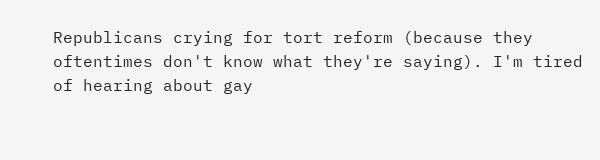Republicans crying for tort reform (because they oftentimes don't know what they're saying). I'm tired of hearing about gay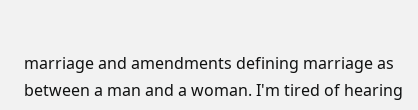marriage and amendments defining marriage as between a man and a woman. I'm tired of hearing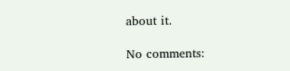about it.

No comments: